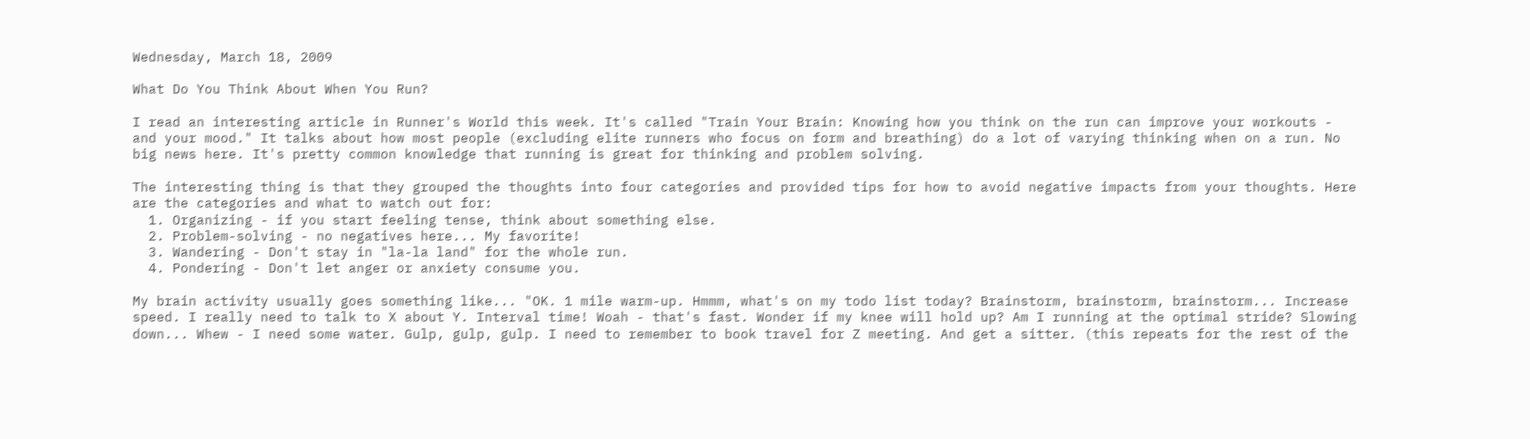Wednesday, March 18, 2009

What Do You Think About When You Run?

I read an interesting article in Runner's World this week. It's called "Train Your Brain: Knowing how you think on the run can improve your workouts - and your mood." It talks about how most people (excluding elite runners who focus on form and breathing) do a lot of varying thinking when on a run. No big news here. It's pretty common knowledge that running is great for thinking and problem solving.

The interesting thing is that they grouped the thoughts into four categories and provided tips for how to avoid negative impacts from your thoughts. Here are the categories and what to watch out for:
  1. Organizing - if you start feeling tense, think about something else.
  2. Problem-solving - no negatives here... My favorite!
  3. Wandering - Don't stay in "la-la land" for the whole run.
  4. Pondering - Don't let anger or anxiety consume you.

My brain activity usually goes something like... "OK. 1 mile warm-up. Hmmm, what's on my todo list today? Brainstorm, brainstorm, brainstorm... Increase speed. I really need to talk to X about Y. Interval time! Woah - that's fast. Wonder if my knee will hold up? Am I running at the optimal stride? Slowing down... Whew - I need some water. Gulp, gulp, gulp. I need to remember to book travel for Z meeting. And get a sitter. (this repeats for the rest of the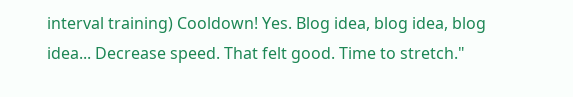interval training) Cooldown! Yes. Blog idea, blog idea, blog idea... Decrease speed. That felt good. Time to stretch."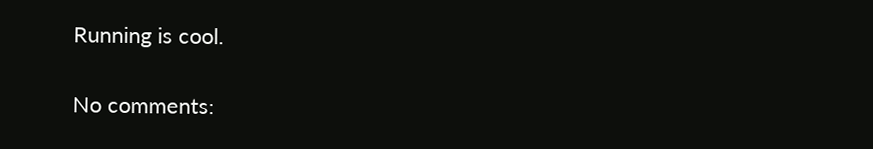Running is cool.

No comments: